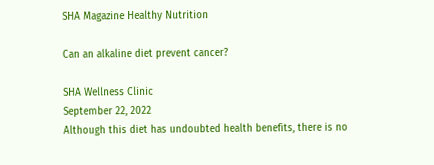SHA Magazine Healthy Nutrition

Can an alkaline diet prevent cancer?

SHA Wellness Clinic
September 22, 2022
Although this diet has undoubted health benefits, there is no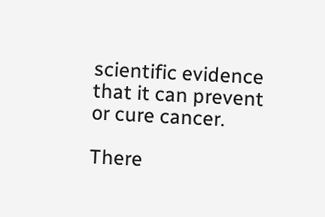scientific evidence that it can prevent or cure cancer.

There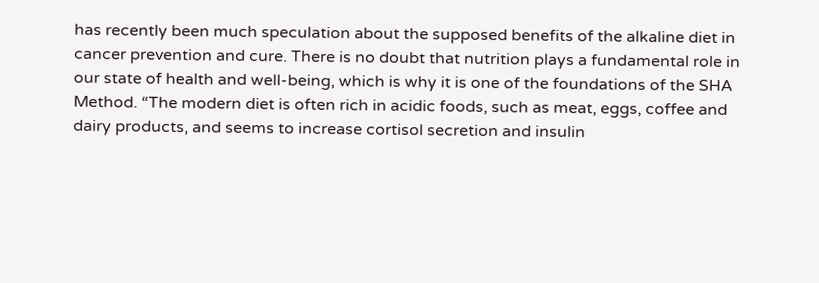has recently been much speculation about the supposed benefits of the alkaline diet in cancer prevention and cure. There is no doubt that nutrition plays a fundamental role in our state of health and well-being, which is why it is one of the foundations of the SHA Method. “The modern diet is often rich in acidic foods, such as meat, eggs, coffee and dairy products, and seems to increase cortisol secretion and insulin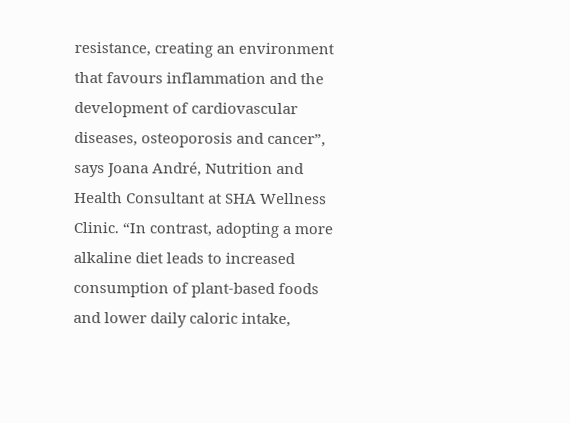resistance, creating an environment that favours inflammation and the development of cardiovascular diseases, osteoporosis and cancer”, says Joana André, Nutrition and Health Consultant at SHA Wellness Clinic. “In contrast, adopting a more alkaline diet leads to increased consumption of plant-based foods and lower daily caloric intake,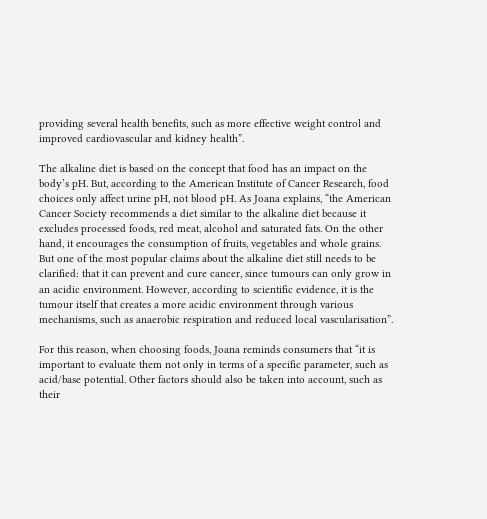providing several health benefits, such as more effective weight control and improved cardiovascular and kidney health”.

The alkaline diet is based on the concept that food has an impact on the body’s pH. But, according to the American Institute of Cancer Research, food choices only affect urine pH, not blood pH. As Joana explains, “the American Cancer Society recommends a diet similar to the alkaline diet because it excludes processed foods, red meat, alcohol and saturated fats. On the other hand, it encourages the consumption of fruits, vegetables and whole grains. But one of the most popular claims about the alkaline diet still needs to be clarified: that it can prevent and cure cancer, since tumours can only grow in an acidic environment. However, according to scientific evidence, it is the tumour itself that creates a more acidic environment through various mechanisms, such as anaerobic respiration and reduced local vascularisation”.

For this reason, when choosing foods, Joana reminds consumers that “it is important to evaluate them not only in terms of a specific parameter, such as acid/base potential. Other factors should also be taken into account, such as their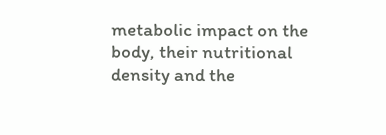metabolic impact on the body, their nutritional density and the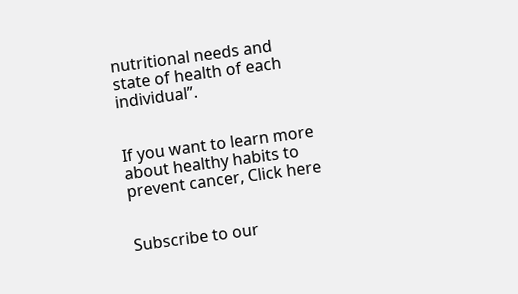nutritional needs and state of health of each individual”.


If you want to learn more about healthy habits to prevent cancer, Click here


Subscribe to our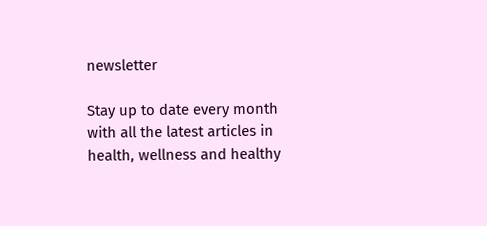newsletter

Stay up to date every month with all the latest articles in health, wellness and healthy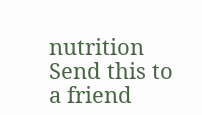nutrition
Send this to a friend